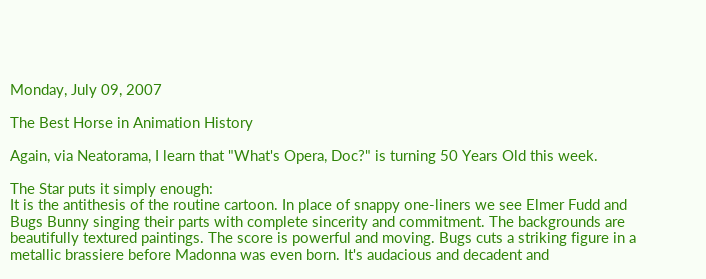Monday, July 09, 2007

The Best Horse in Animation History

Again, via Neatorama, I learn that "What's Opera, Doc?" is turning 50 Years Old this week.

The Star puts it simply enough:
It is the antithesis of the routine cartoon. In place of snappy one-liners we see Elmer Fudd and Bugs Bunny singing their parts with complete sincerity and commitment. The backgrounds are beautifully textured paintings. The score is powerful and moving. Bugs cuts a striking figure in a metallic brassiere before Madonna was even born. It's audacious and decadent and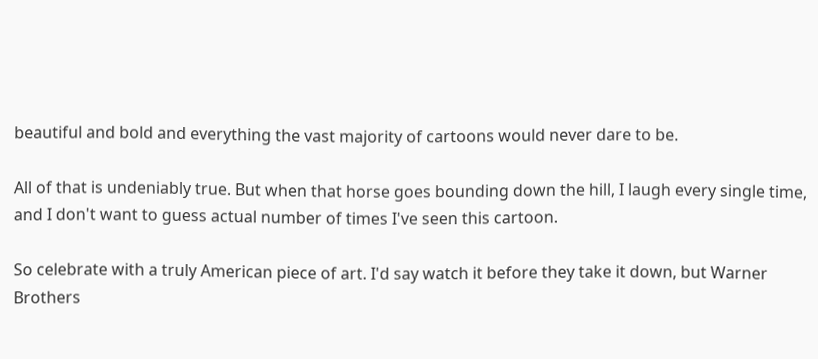beautiful and bold and everything the vast majority of cartoons would never dare to be.

All of that is undeniably true. But when that horse goes bounding down the hill, I laugh every single time, and I don't want to guess actual number of times I've seen this cartoon.

So celebrate with a truly American piece of art. I'd say watch it before they take it down, but Warner Brothers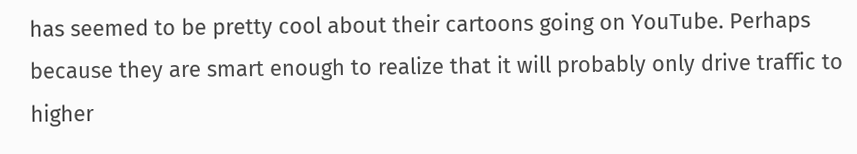has seemed to be pretty cool about their cartoons going on YouTube. Perhaps because they are smart enough to realize that it will probably only drive traffic to higher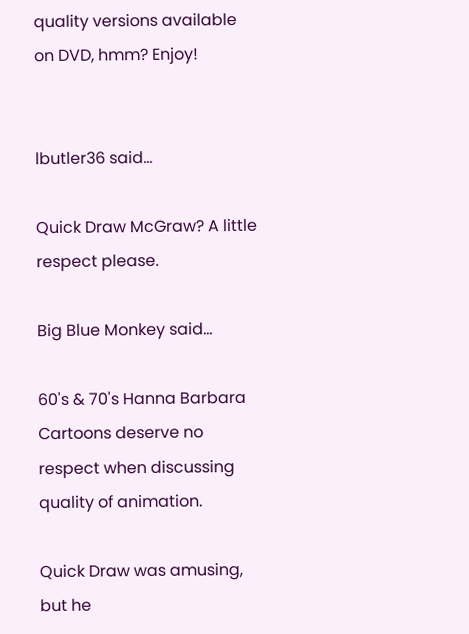quality versions available on DVD, hmm? Enjoy!


lbutler36 said...

Quick Draw McGraw? A little respect please.

Big Blue Monkey said...

60's & 70's Hanna Barbara Cartoons deserve no respect when discussing quality of animation.

Quick Draw was amusing, but he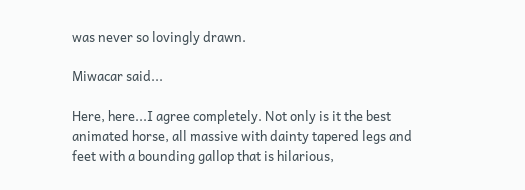was never so lovingly drawn.

Miwacar said...

Here, here...I agree completely. Not only is it the best animated horse, all massive with dainty tapered legs and feet with a bounding gallop that is hilarious,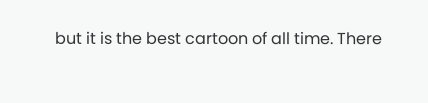but it is the best cartoon of all time. There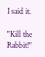I said it.

"Kill the Rabbit!"